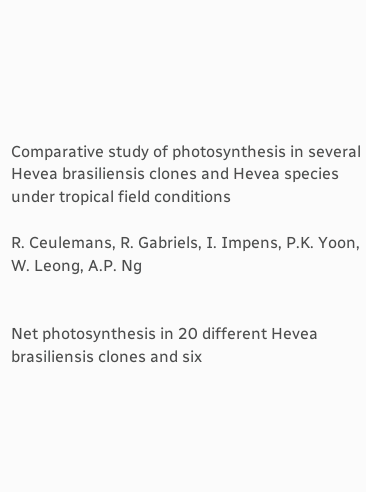Comparative study of photosynthesis in several Hevea brasiliensis clones and Hevea species under tropical field conditions

R. Ceulemans, R. Gabriels, I. Impens, P.K. Yoon, W. Leong, A.P. Ng


Net photosynthesis in 20 different Hevea brasiliensis clones and six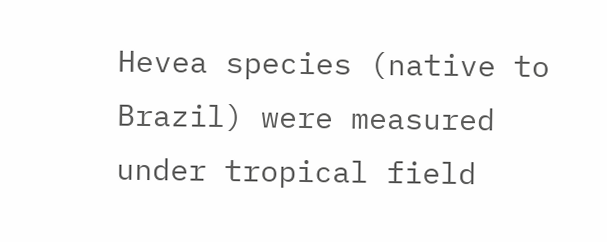Hevea species (native to Brazil) were measured under tropical field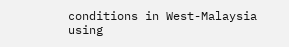conditions in West-Malaysia using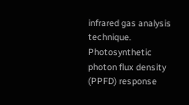infrared gas analysis technique. Photosynthetic photon flux density (PPFD) response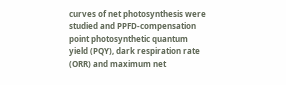curves of net photosynthesis were studied and PPFD-compensation point photosynthetic quantum yield (PQY), dark respiration rate (ORR) and maximum net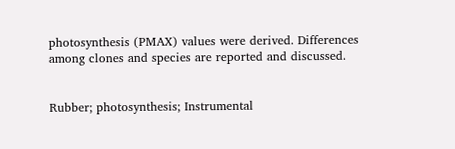photosynthesis (PMAX) values were derived. Differences among clones and species are reported and discussed.


Rubber; photosynthesis; Instrumental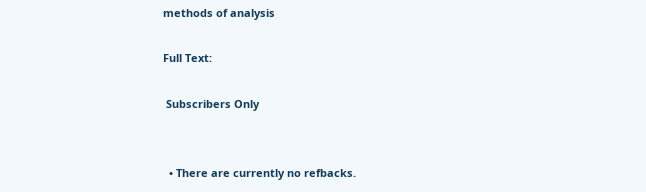methods of analysis

Full Text:

 Subscribers Only


  • There are currently no refbacks.